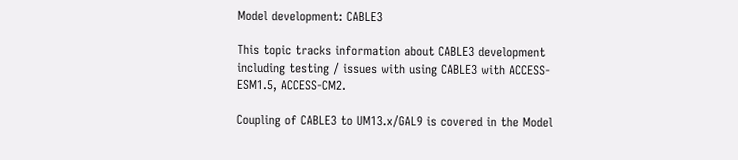Model development: CABLE3

This topic tracks information about CABLE3 development including testing / issues with using CABLE3 with ACCESS-ESM1.5, ACCESS-CM2.

Coupling of CABLE3 to UM13.x/GAL9 is covered in the Model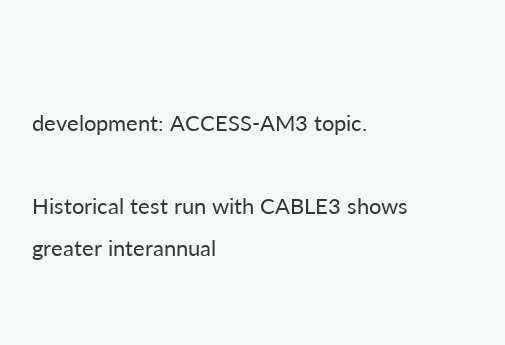development: ACCESS-AM3 topic.

Historical test run with CABLE3 shows greater interannual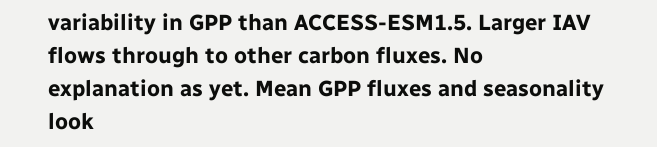variability in GPP than ACCESS-ESM1.5. Larger IAV flows through to other carbon fluxes. No explanation as yet. Mean GPP fluxes and seasonality look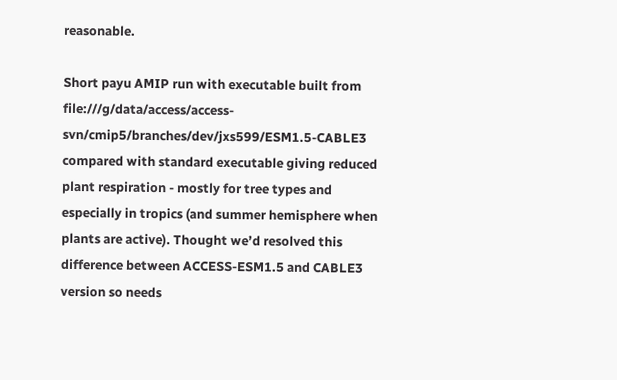reasonable.

Short payu AMIP run with executable built from file:///g/data/access/access-svn/cmip5/branches/dev/jxs599/ESM1.5-CABLE3 compared with standard executable giving reduced plant respiration - mostly for tree types and especially in tropics (and summer hemisphere when plants are active). Thought we’d resolved this difference between ACCESS-ESM1.5 and CABLE3 version so needs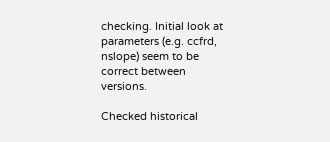checking. Initial look at parameters (e.g. ccfrd, nslope) seem to be correct between versions.

Checked historical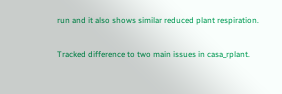run and it also shows similar reduced plant respiration.

Tracked difference to two main issues in casa_rplant.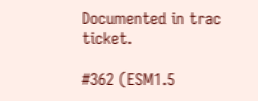Documented in trac ticket.

#362 (ESM1.5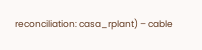reconciliation: casa_rplant) – cable